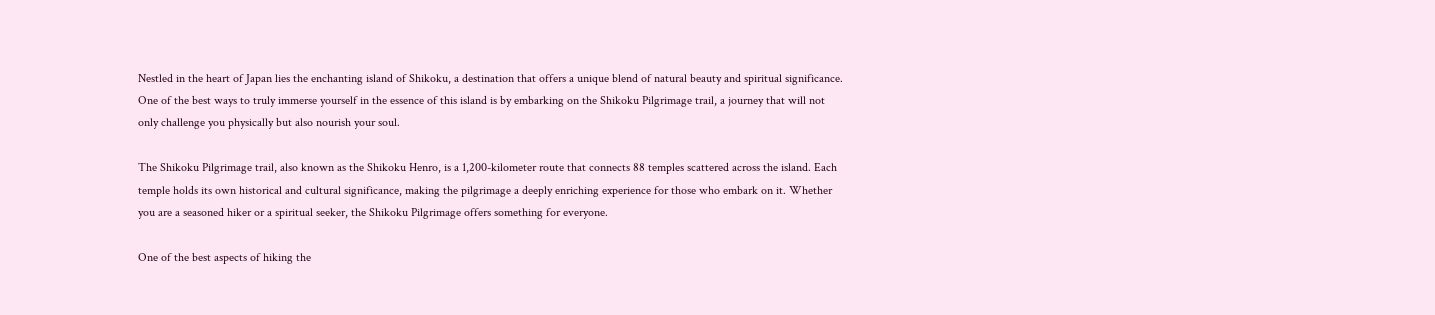Nestled in the heart of Japan lies the enchanting island of Shikoku, a destination that offers a unique blend of natural beauty and spiritual significance. One of the best ways to truly immerse yourself in the essence of this island is by embarking on the Shikoku Pilgrimage trail, a journey that will not only challenge you physically but also nourish your soul.

The Shikoku Pilgrimage trail, also known as the Shikoku Henro, is a 1,200-kilometer route that connects 88 temples scattered across the island. Each temple holds its own historical and cultural significance, making the pilgrimage a deeply enriching experience for those who embark on it. Whether you are a seasoned hiker or a spiritual seeker, the Shikoku Pilgrimage offers something for everyone.

One of the best aspects of hiking the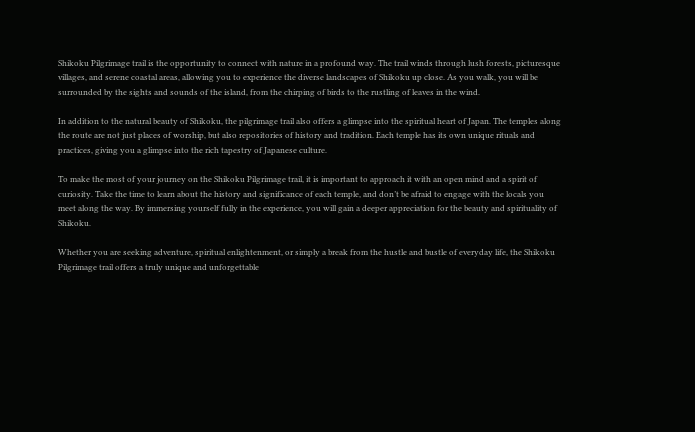Shikoku Pilgrimage trail is the opportunity to connect with nature in a profound way. The trail winds through lush forests, picturesque villages, and serene coastal areas, allowing you to experience the diverse landscapes of Shikoku up close. As you walk, you will be surrounded by the sights and sounds of the island, from the chirping of birds to the rustling of leaves in the wind.

In addition to the natural beauty of Shikoku, the pilgrimage trail also offers a glimpse into the spiritual heart of Japan. The temples along the route are not just places of worship, but also repositories of history and tradition. Each temple has its own unique rituals and practices, giving you a glimpse into the rich tapestry of Japanese culture.

To make the most of your journey on the Shikoku Pilgrimage trail, it is important to approach it with an open mind and a spirit of curiosity. Take the time to learn about the history and significance of each temple, and don’t be afraid to engage with the locals you meet along the way. By immersing yourself fully in the experience, you will gain a deeper appreciation for the beauty and spirituality of Shikoku.

Whether you are seeking adventure, spiritual enlightenment, or simply a break from the hustle and bustle of everyday life, the Shikoku Pilgrimage trail offers a truly unique and unforgettable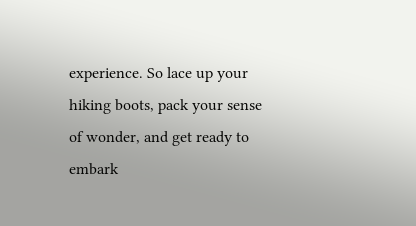experience. So lace up your hiking boots, pack your sense of wonder, and get ready to embark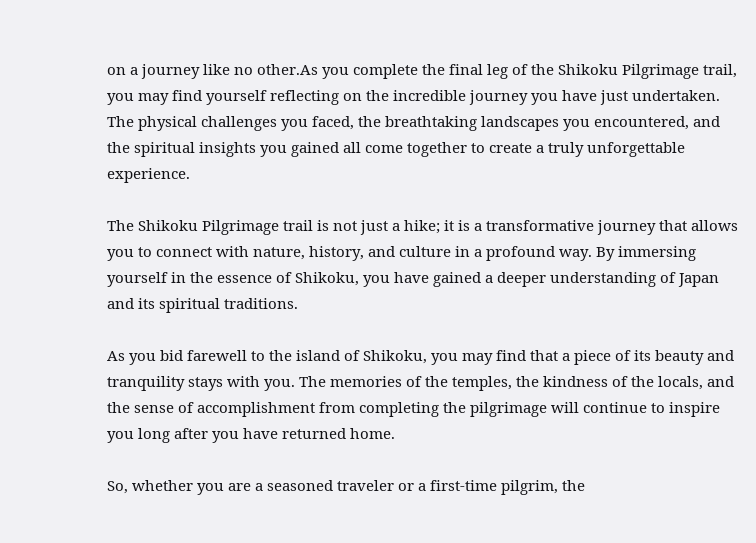on a journey like no other.As you complete the final leg of the Shikoku Pilgrimage trail, you may find yourself reflecting on the incredible journey you have just undertaken. The physical challenges you faced, the breathtaking landscapes you encountered, and the spiritual insights you gained all come together to create a truly unforgettable experience.

The Shikoku Pilgrimage trail is not just a hike; it is a transformative journey that allows you to connect with nature, history, and culture in a profound way. By immersing yourself in the essence of Shikoku, you have gained a deeper understanding of Japan and its spiritual traditions.

As you bid farewell to the island of Shikoku, you may find that a piece of its beauty and tranquility stays with you. The memories of the temples, the kindness of the locals, and the sense of accomplishment from completing the pilgrimage will continue to inspire you long after you have returned home.

So, whether you are a seasoned traveler or a first-time pilgrim, the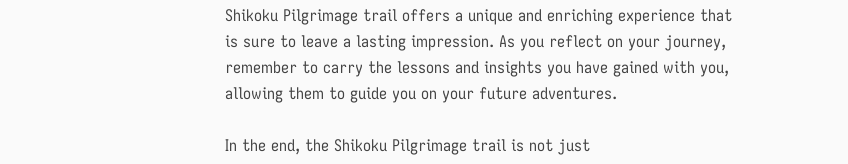Shikoku Pilgrimage trail offers a unique and enriching experience that is sure to leave a lasting impression. As you reflect on your journey, remember to carry the lessons and insights you have gained with you, allowing them to guide you on your future adventures.

In the end, the Shikoku Pilgrimage trail is not just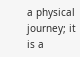a physical journey; it is a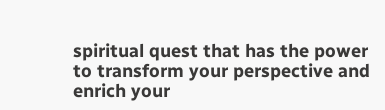spiritual quest that has the power to transform your perspective and enrich your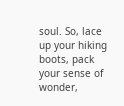soul. So, lace up your hiking boots, pack your sense of wonder,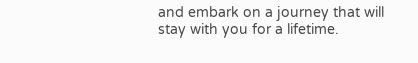and embark on a journey that will stay with you for a lifetime.